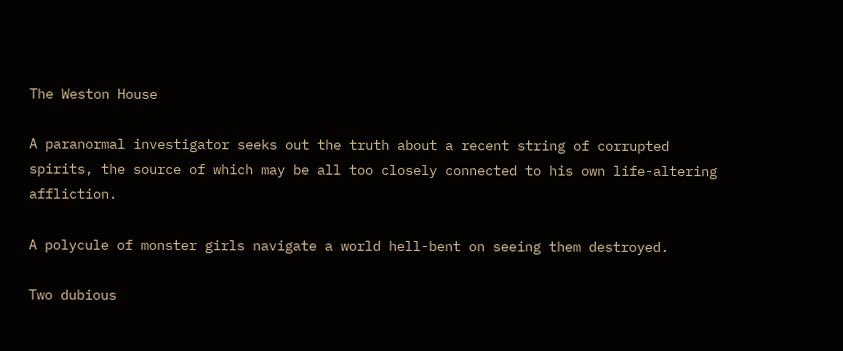The Weston House

A paranormal investigator seeks out the truth about a recent string of corrupted spirits, the source of which may be all too closely connected to his own life-altering affliction.

A polycule of monster girls navigate a world hell-bent on seeing them destroyed.

Two dubious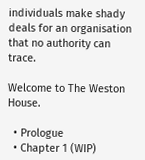individuals make shady deals for an organisation that no authority can trace.

Welcome to The Weston House.

  • Prologue
  • Chapter 1 (WIP)